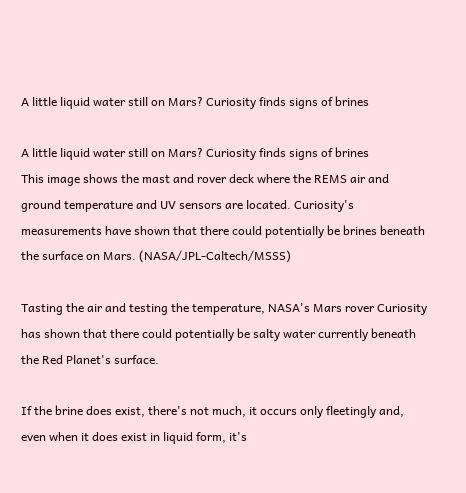A little liquid water still on Mars? Curiosity finds signs of brines

A little liquid water still on Mars? Curiosity finds signs of brines
This image shows the mast and rover deck where the REMS air and ground temperature and UV sensors are located. Curiosity's measurements have shown that there could potentially be brines beneath the surface on Mars. (NASA/JPL-Caltech/MSSS)

Tasting the air and testing the temperature, NASA's Mars rover Curiosity has shown that there could potentially be salty water currently beneath the Red Planet's surface.

If the brine does exist, there's not much, it occurs only fleetingly and, even when it does exist in liquid form, it's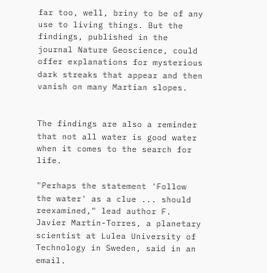far too, well, briny to be of any use to living things. But the findings, published in the journal Nature Geoscience, could offer explanations for mysterious dark streaks that appear and then vanish on many Martian slopes.


The findings are also a reminder that not all water is good water when it comes to the search for life.

"Perhaps the statement 'Follow the water' as a clue ... should reexamined," lead author F. Javier Martin-Torres, a planetary scientist at Lulea University of Technology in Sweden, said in an email.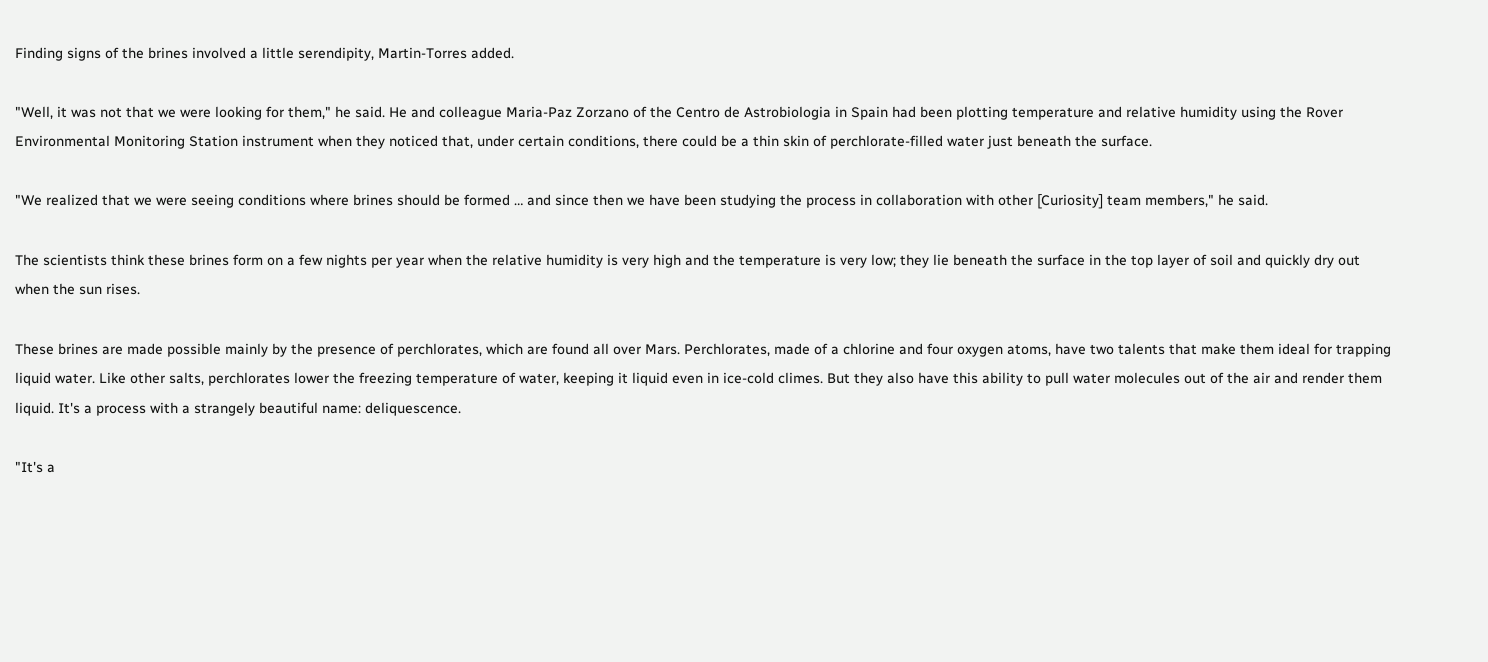Finding signs of the brines involved a little serendipity, Martin-Torres added.

"Well, it was not that we were looking for them," he said. He and colleague Maria-Paz Zorzano of the Centro de Astrobiologia in Spain had been plotting temperature and relative humidity using the Rover Environmental Monitoring Station instrument when they noticed that, under certain conditions, there could be a thin skin of perchlorate-filled water just beneath the surface.

"We realized that we were seeing conditions where brines should be formed … and since then we have been studying the process in collaboration with other [Curiosity] team members," he said.

The scientists think these brines form on a few nights per year when the relative humidity is very high and the temperature is very low; they lie beneath the surface in the top layer of soil and quickly dry out when the sun rises.

These brines are made possible mainly by the presence of perchlorates, which are found all over Mars. Perchlorates, made of a chlorine and four oxygen atoms, have two talents that make them ideal for trapping liquid water. Like other salts, perchlorates lower the freezing temperature of water, keeping it liquid even in ice-cold climes. But they also have this ability to pull water molecules out of the air and render them liquid. It's a process with a strangely beautiful name: deliquescence.

"It's a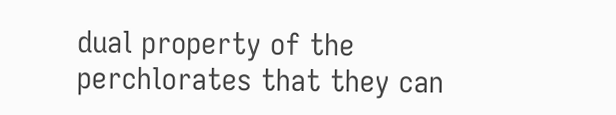dual property of the perchlorates that they can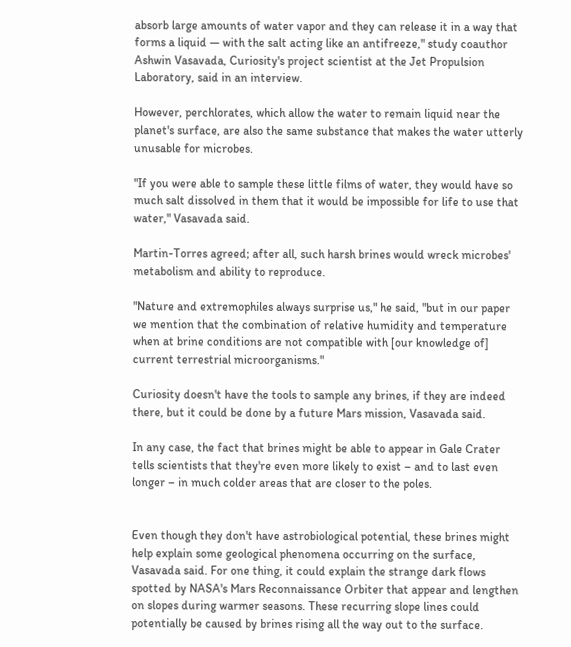absorb large amounts of water vapor and they can release it in a way that forms a liquid — with the salt acting like an antifreeze," study coauthor Ashwin Vasavada, Curiosity's project scientist at the Jet Propulsion Laboratory, said in an interview.

However, perchlorates, which allow the water to remain liquid near the planet's surface, are also the same substance that makes the water utterly unusable for microbes.

"If you were able to sample these little films of water, they would have so much salt dissolved in them that it would be impossible for life to use that water," Vasavada said.

Martin-Torres agreed; after all, such harsh brines would wreck microbes' metabolism and ability to reproduce.

"Nature and extremophiles always surprise us," he said, "but in our paper we mention that the combination of relative humidity and temperature when at brine conditions are not compatible with [our knowledge of] current terrestrial microorganisms."

Curiosity doesn't have the tools to sample any brines, if they are indeed there, but it could be done by a future Mars mission, Vasavada said.

In any case, the fact that brines might be able to appear in Gale Crater tells scientists that they're even more likely to exist – and to last even longer – in much colder areas that are closer to the poles.


Even though they don't have astrobiological potential, these brines might help explain some geological phenomena occurring on the surface, Vasavada said. For one thing, it could explain the strange dark flows spotted by NASA's Mars Reconnaissance Orbiter that appear and lengthen on slopes during warmer seasons. These recurring slope lines could potentially be caused by brines rising all the way out to the surface.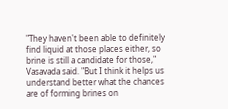"They haven't been able to definitely find liquid at those places either, so brine is still a candidate for those," Vasavada said. "But I think it helps us understand better what the chances are of forming brines on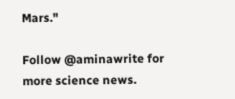Mars."

Follow @aminawrite for more science news.